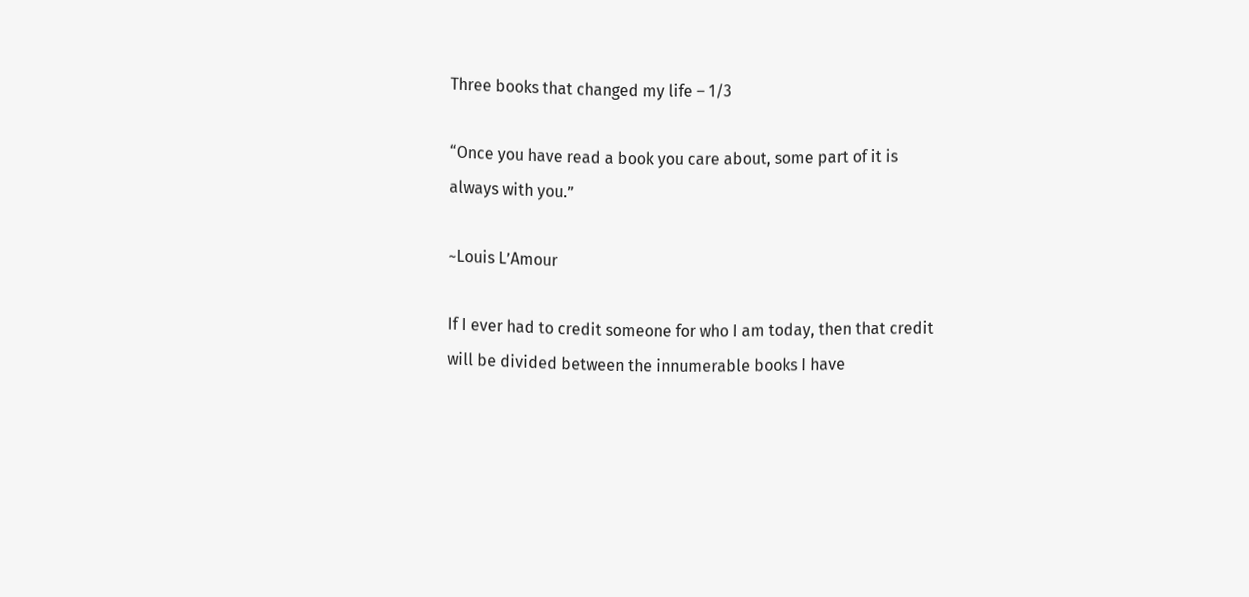Three books that changed my life – 1/3

“Once you have read a book you care about, some part of it is always with you.”

~Louis L’Amour

If I ever had to credit someone for who I am today, then that credit will be divided between the innumerable books I have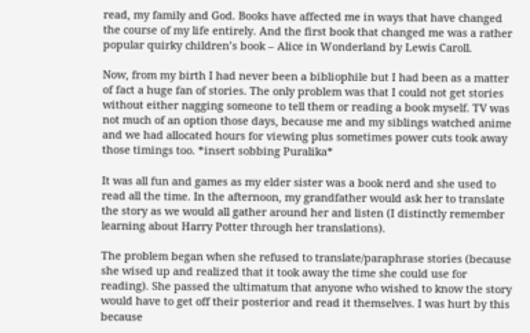read, my family and God. Books have affected me in ways that have changed the course of my life entirely. And the first book that changed me was a rather popular quirky children’s book – Alice in Wonderland by Lewis Caroll.

Now, from my birth I had never been a bibliophile but I had been as a matter of fact a huge fan of stories. The only problem was that I could not get stories without either nagging someone to tell them or reading a book myself. TV was not much of an option those days, because me and my siblings watched anime and we had allocated hours for viewing plus sometimes power cuts took away those timings too. *insert sobbing Puralika*

It was all fun and games as my elder sister was a book nerd and she used to read all the time. In the afternoon, my grandfather would ask her to translate the story as we would all gather around her and listen (I distinctly remember learning about Harry Potter through her translations).

The problem began when she refused to translate/paraphrase stories (because she wised up and realized that it took away the time she could use for reading). She passed the ultimatum that anyone who wished to know the story would have to get off their posterior and read it themselves. I was hurt by this because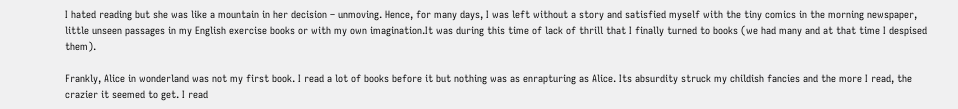I hated reading but she was like a mountain in her decision – unmoving. Hence, for many days, I was left without a story and satisfied myself with the tiny comics in the morning newspaper, little unseen passages in my English exercise books or with my own imagination.It was during this time of lack of thrill that I finally turned to books (we had many and at that time I despised them).

Frankly, Alice in wonderland was not my first book. I read a lot of books before it but nothing was as enrapturing as Alice. Its absurdity struck my childish fancies and the more I read, the crazier it seemed to get. I read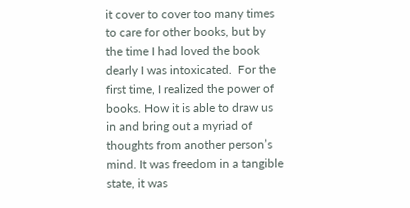it cover to cover too many times to care for other books, but by the time I had loved the book dearly I was intoxicated.  For the first time, I realized the power of books. How it is able to draw us in and bring out a myriad of thoughts from another person’s mind. It was freedom in a tangible state, it was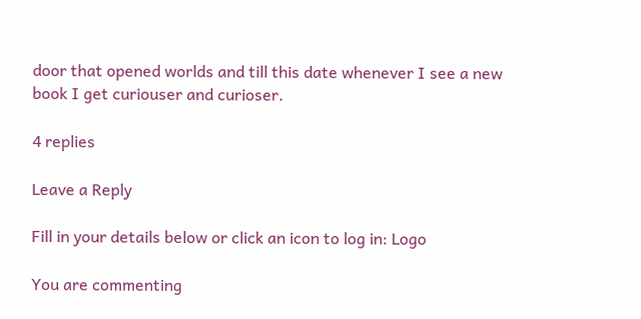door that opened worlds and till this date whenever I see a new book I get curiouser and curioser.

4 replies

Leave a Reply

Fill in your details below or click an icon to log in: Logo

You are commenting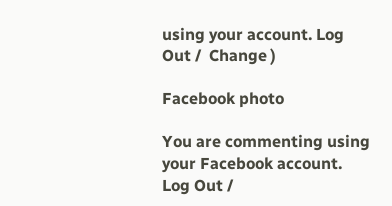using your account. Log Out /  Change )

Facebook photo

You are commenting using your Facebook account. Log Out /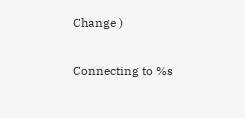Change )

Connecting to %s